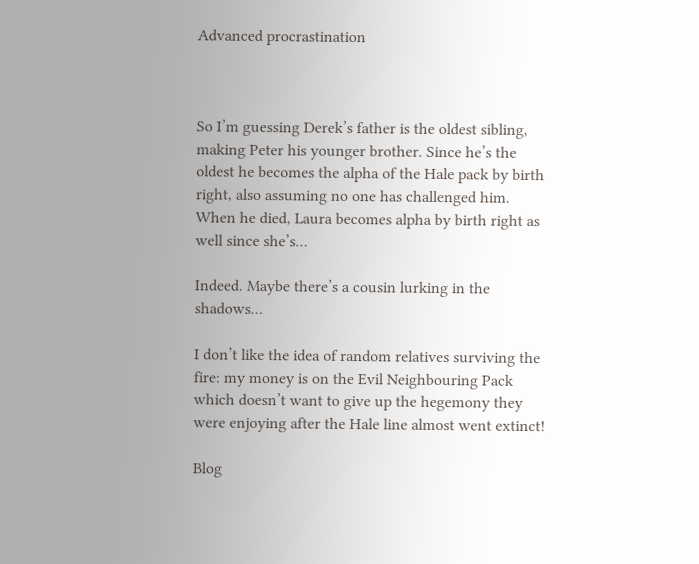Advanced procrastination



So I’m guessing Derek’s father is the oldest sibling, making Peter his younger brother. Since he’s the oldest he becomes the alpha of the Hale pack by birth right, also assuming no one has challenged him. When he died, Laura becomes alpha by birth right as well since she’s…

Indeed. Maybe there’s a cousin lurking in the shadows…

I don’t like the idea of random relatives surviving the fire: my money is on the Evil Neighbouring Pack which doesn’t want to give up the hegemony they were enjoying after the Hale line almost went extinct!

Blog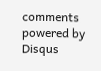comments powered by Disqus